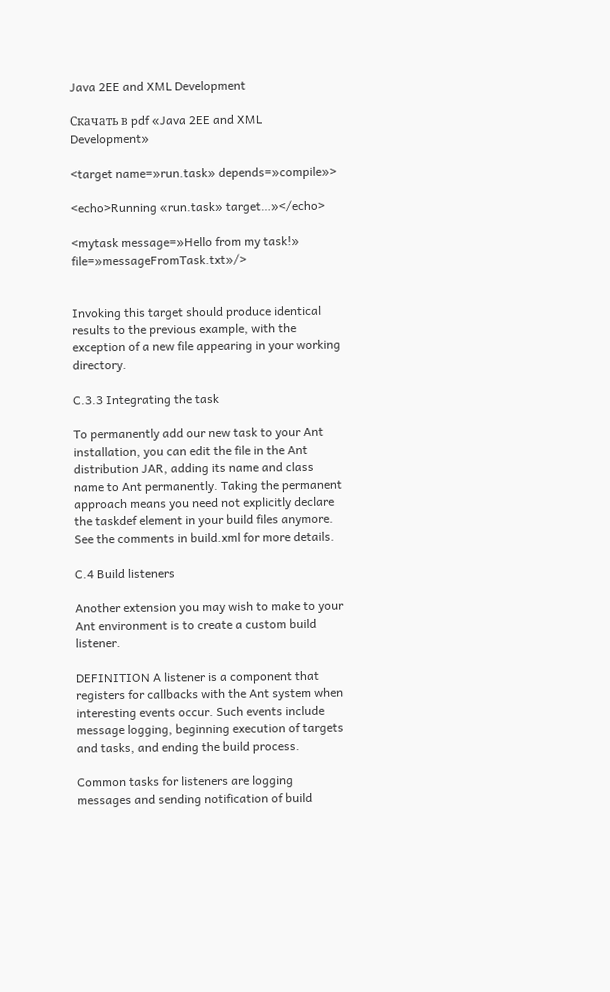Java 2EE and XML Development

Скачать в pdf «Java 2EE and XML Development»

<target name=»run.task» depends=»compile»>

<echo>Running «run.task» target…»</echo>

<mytask message=»Hello from my task!» file=»messageFromTask.txt»/>


Invoking this target should produce identical results to the previous example, with the exception of a new file appearing in your working directory.

C.3.3 Integrating the task

To permanently add our new task to your Ant installation, you can edit the file in the Ant distribution JAR, adding its name and class name to Ant permanently. Taking the permanent approach means you need not explicitly declare the taskdef element in your build files anymore. See the comments in build.xml for more details.

C.4 Build listeners

Another extension you may wish to make to your Ant environment is to create a custom build listener.

DEFINITION A listener is a component that registers for callbacks with the Ant system when interesting events occur. Such events include message logging, beginning execution of targets and tasks, and ending the build process.

Common tasks for listeners are logging messages and sending notification of build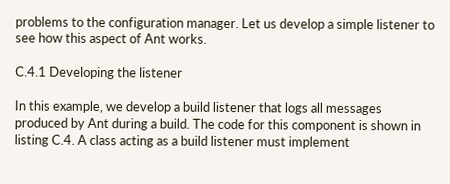problems to the configuration manager. Let us develop a simple listener to see how this aspect of Ant works.

C.4.1 Developing the listener

In this example, we develop a build listener that logs all messages produced by Ant during a build. The code for this component is shown in listing C.4. A class acting as a build listener must implement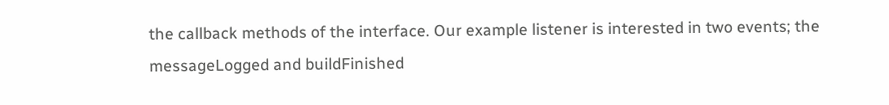the callback methods of the interface. Our example listener is interested in two events; the messageLogged and buildFinished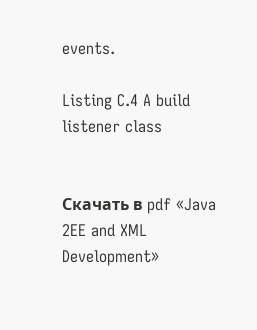events.

Listing C.4 A build listener class


Скачать в pdf «Java 2EE and XML Development»